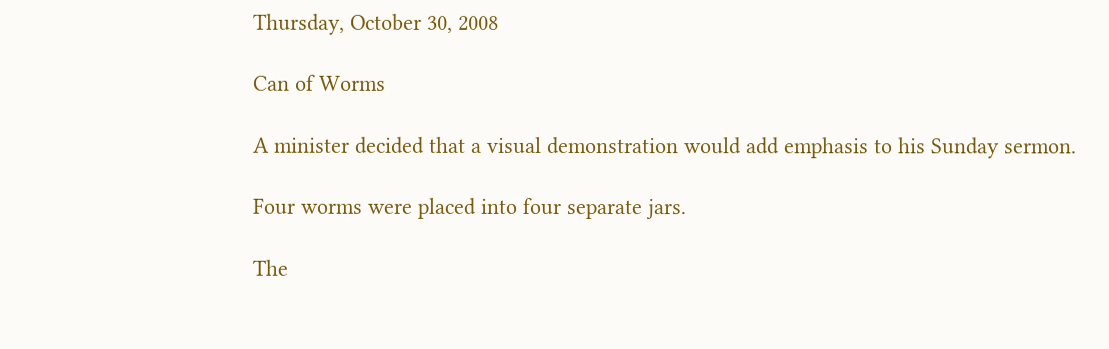Thursday, October 30, 2008

Can of Worms

A minister decided that a visual demonstration would add emphasis to his Sunday sermon.

Four worms were placed into four separate jars.

The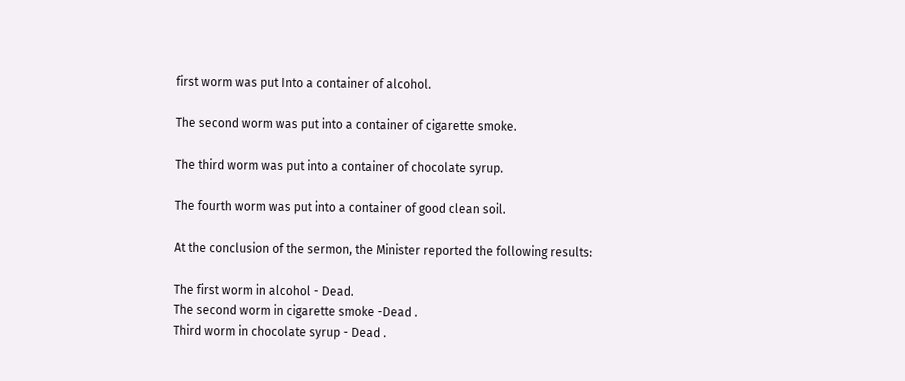first worm was put Into a container of alcohol.

The second worm was put into a container of cigarette smoke.

The third worm was put into a container of chocolate syrup.

The fourth worm was put into a container of good clean soil.

At the conclusion of the sermon, the Minister reported the following results:

The first worm in alcohol - Dead.
The second worm in cigarette smoke -Dead .
Third worm in chocolate syrup - Dead .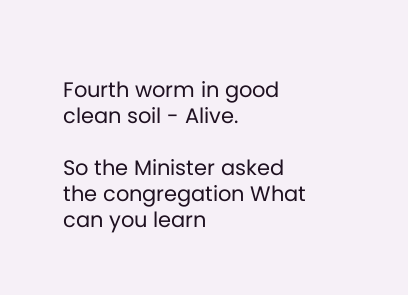Fourth worm in good clean soil - Alive.

So the Minister asked the congregation What can you learn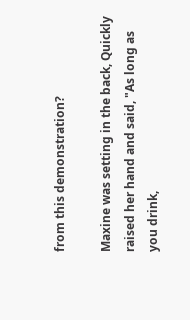from this demonstration?

Maxine was setting in the back, Quickly raised her hand and said, "As long as you drink,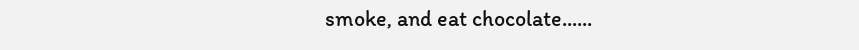smoke, and eat chocolate......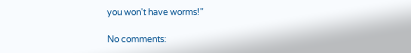you won't have worms!"

No comments: